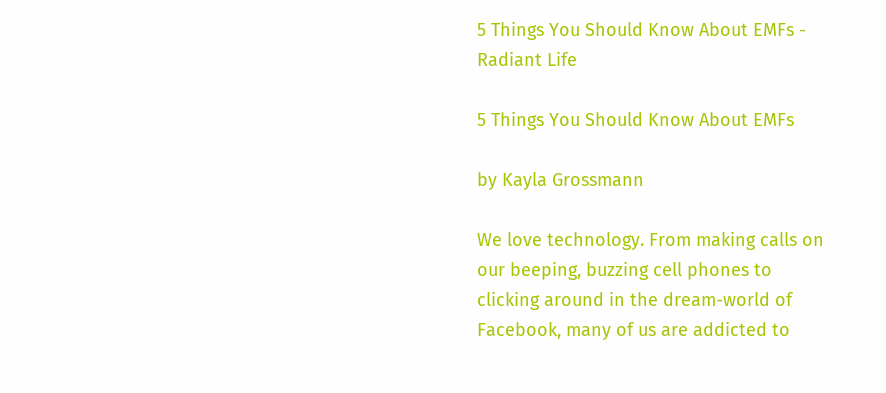5 Things You Should Know About EMFs - Radiant Life

5 Things You Should Know About EMFs

by Kayla Grossmann

We love technology. From making calls on our beeping, buzzing cell phones to clicking around in the dream-world of Facebook, many of us are addicted to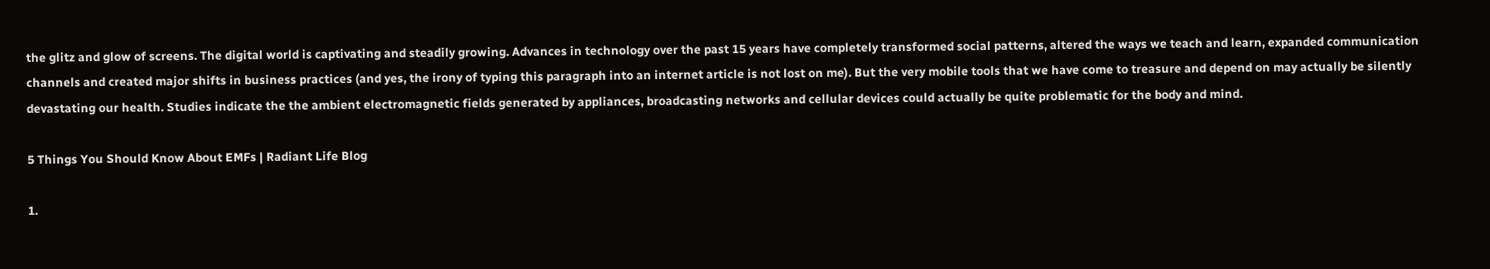the glitz and glow of screens. The digital world is captivating and steadily growing. Advances in technology over the past 15 years have completely transformed social patterns, altered the ways we teach and learn, expanded communication channels and created major shifts in business practices (and yes, the irony of typing this paragraph into an internet article is not lost on me). But the very mobile tools that we have come to treasure and depend on may actually be silently devastating our health. Studies indicate the the ambient electromagnetic fields generated by appliances, broadcasting networks and cellular devices could actually be quite problematic for the body and mind.

5 Things You Should Know About EMFs | Radiant Life Blog

1.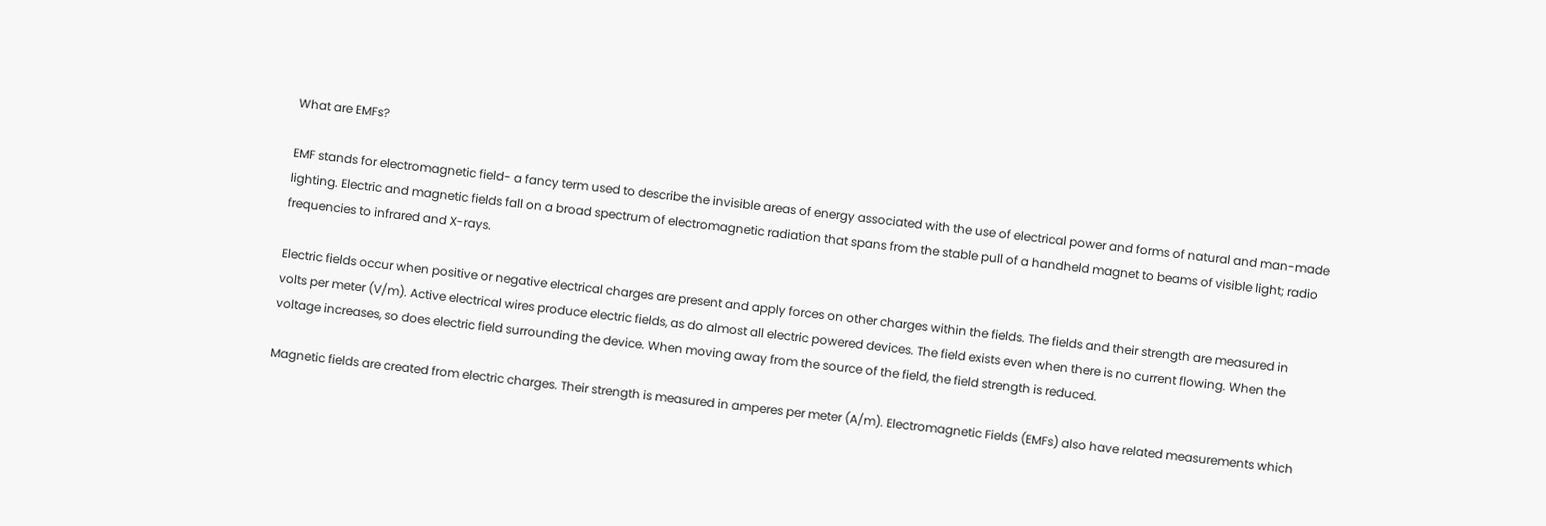What are EMFs?

EMF stands for electromagnetic field- a fancy term used to describe the invisible areas of energy associated with the use of electrical power and forms of natural and man-made lighting. Electric and magnetic fields fall on a broad spectrum of electromagnetic radiation that spans from the stable pull of a handheld magnet to beams of visible light; radio frequencies to infrared and X-rays.

Electric fields occur when positive or negative electrical charges are present and apply forces on other charges within the fields. The fields and their strength are measured in volts per meter (V/m). Active electrical wires produce electric fields, as do almost all electric powered devices. The field exists even when there is no current flowing. When the voltage increases, so does electric field surrounding the device. When moving away from the source of the field, the field strength is reduced.

Magnetic fields are created from electric charges. Their strength is measured in amperes per meter (A/m). Electromagnetic Fields (EMFs) also have related measurements which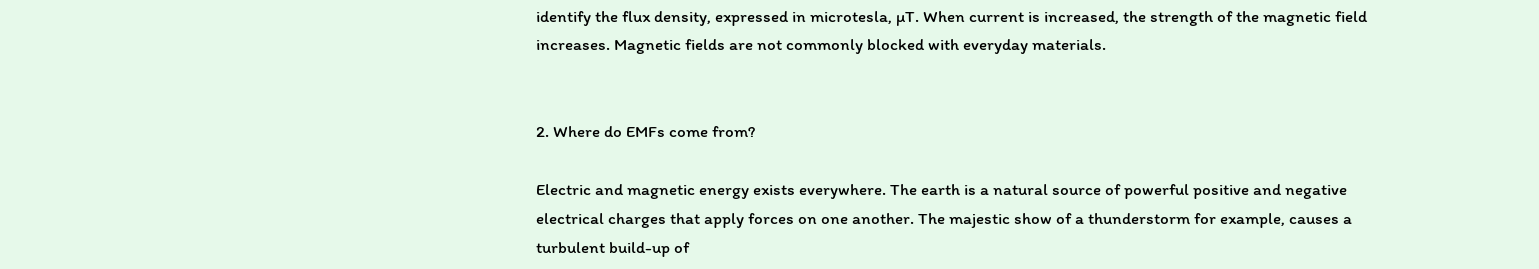identify the flux density, expressed in microtesla, µT. When current is increased, the strength of the magnetic field increases. Magnetic fields are not commonly blocked with everyday materials.


2. Where do EMFs come from?

Electric and magnetic energy exists everywhere. The earth is a natural source of powerful positive and negative electrical charges that apply forces on one another. The majestic show of a thunderstorm for example, causes a turbulent build-up of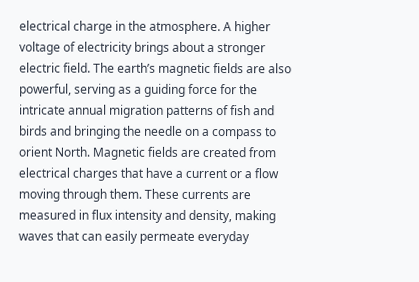electrical charge in the atmosphere. A higher voltage of electricity brings about a stronger electric field. The earth’s magnetic fields are also powerful, serving as a guiding force for the intricate annual migration patterns of fish and birds and bringing the needle on a compass to orient North. Magnetic fields are created from electrical charges that have a current or a flow moving through them. These currents are measured in flux intensity and density, making waves that can easily permeate everyday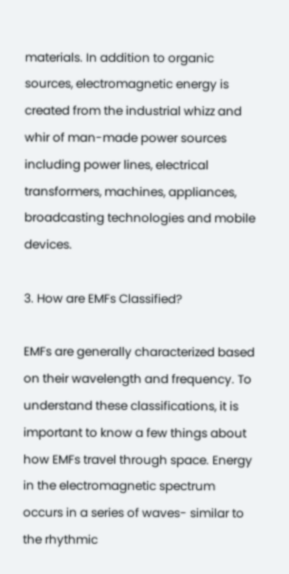materials. In addition to organic sources, electromagnetic energy is created from the industrial whizz and whir of man-made power sources including power lines, electrical transformers, machines, appliances, broadcasting technologies and mobile devices.

3. How are EMFs Classified?

EMFs are generally characterized based on their wavelength and frequency. To understand these classifications, it is important to know a few things about how EMFs travel through space. Energy in the electromagnetic spectrum occurs in a series of waves- similar to the rhythmic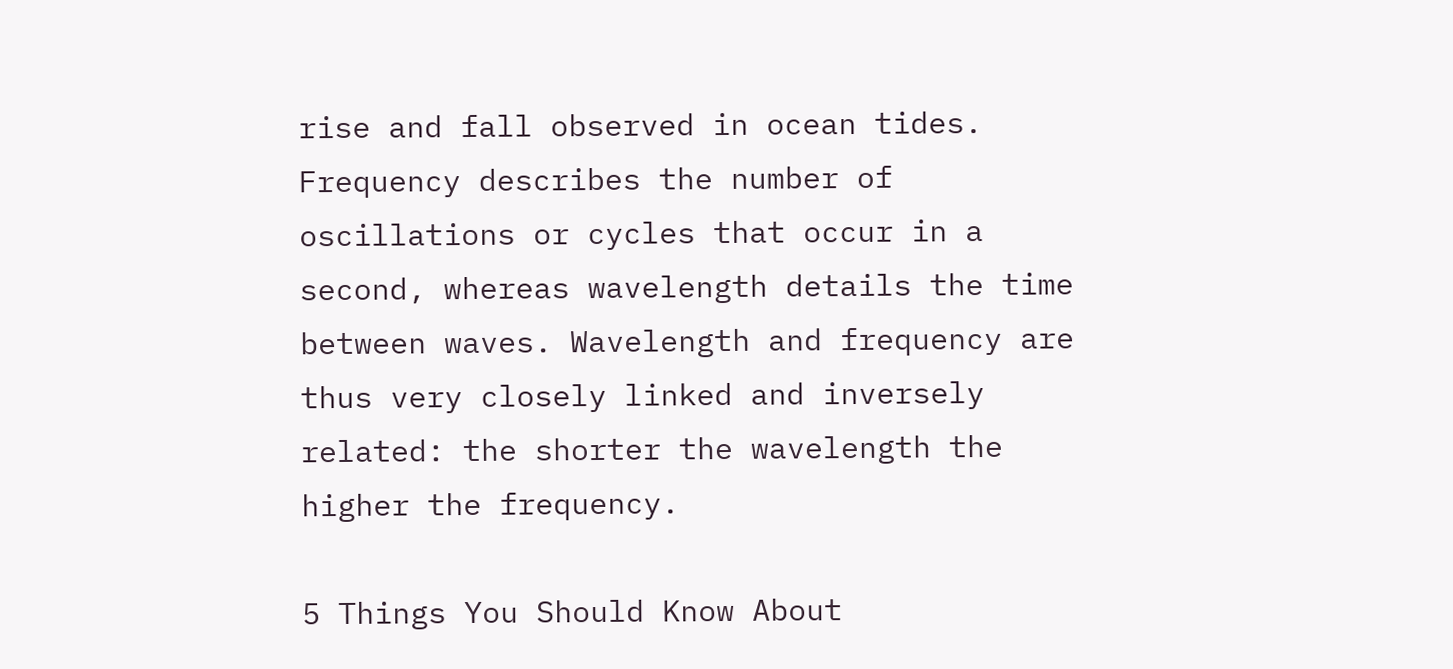rise and fall observed in ocean tides. Frequency describes the number of oscillations or cycles that occur in a second, whereas wavelength details the time between waves. Wavelength and frequency are thus very closely linked and inversely related: the shorter the wavelength the higher the frequency.

5 Things You Should Know About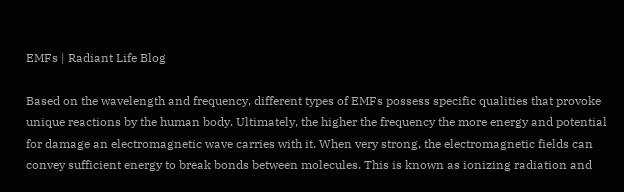EMFs | Radiant Life Blog

Based on the wavelength and frequency, different types of EMFs possess specific qualities that provoke unique reactions by the human body. Ultimately, the higher the frequency the more energy and potential for damage an electromagnetic wave carries with it. When very strong, the electromagnetic fields can convey sufficient energy to break bonds between molecules. This is known as ionizing radiation and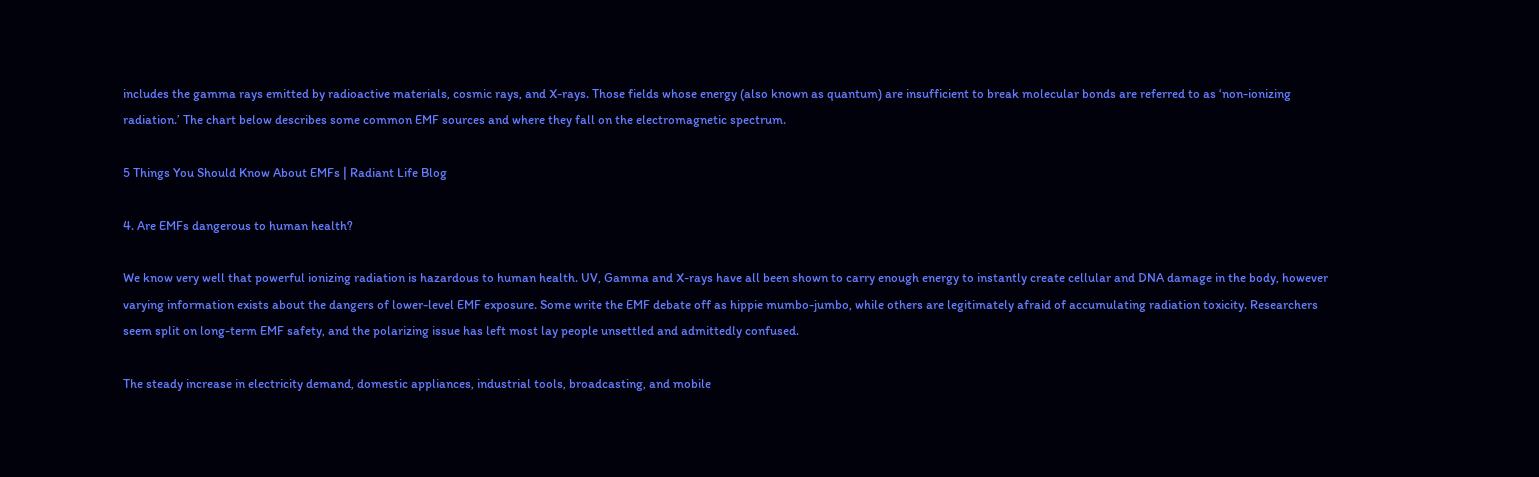includes the gamma rays emitted by radioactive materials, cosmic rays, and X-rays. Those fields whose energy (also known as quantum) are insufficient to break molecular bonds are referred to as ‘non-ionizing radiation.’ The chart below describes some common EMF sources and where they fall on the electromagnetic spectrum.

5 Things You Should Know About EMFs | Radiant Life Blog

4. Are EMFs dangerous to human health?

We know very well that powerful ionizing radiation is hazardous to human health. UV, Gamma and X-rays have all been shown to carry enough energy to instantly create cellular and DNA damage in the body, however varying information exists about the dangers of lower-level EMF exposure. Some write the EMF debate off as hippie mumbo-jumbo, while others are legitimately afraid of accumulating radiation toxicity. Researchers seem split on long-term EMF safety, and the polarizing issue has left most lay people unsettled and admittedly confused.

The steady increase in electricity demand, domestic appliances, industrial tools, broadcasting, and mobile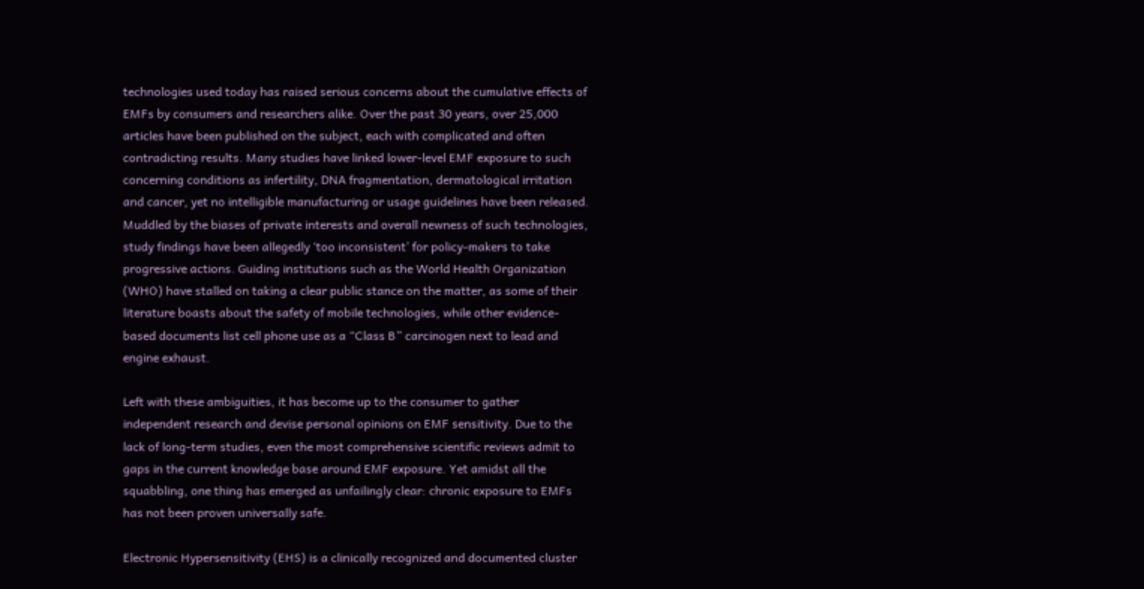technologies used today has raised serious concerns about the cumulative effects of EMFs by consumers and researchers alike. Over the past 30 years, over 25,000 articles have been published on the subject, each with complicated and often contradicting results. Many studies have linked lower-level EMF exposure to such concerning conditions as infertility, DNA fragmentation, dermatological irritation and cancer, yet no intelligible manufacturing or usage guidelines have been released. Muddled by the biases of private interests and overall newness of such technologies, study findings have been allegedly ‘too inconsistent’ for policy-makers to take progressive actions. Guiding institutions such as the World Health Organization (WHO) have stalled on taking a clear public stance on the matter, as some of their literature boasts about the safety of mobile technologies, while other evidence-based documents list cell phone use as a “Class B” carcinogen next to lead and engine exhaust.

Left with these ambiguities, it has become up to the consumer to gather independent research and devise personal opinions on EMF sensitivity. Due to the lack of long-term studies, even the most comprehensive scientific reviews admit to gaps in the current knowledge base around EMF exposure. Yet amidst all the squabbling, one thing has emerged as unfailingly clear: chronic exposure to EMFs has not been proven universally safe.

Electronic Hypersensitivity (EHS) is a clinically recognized and documented cluster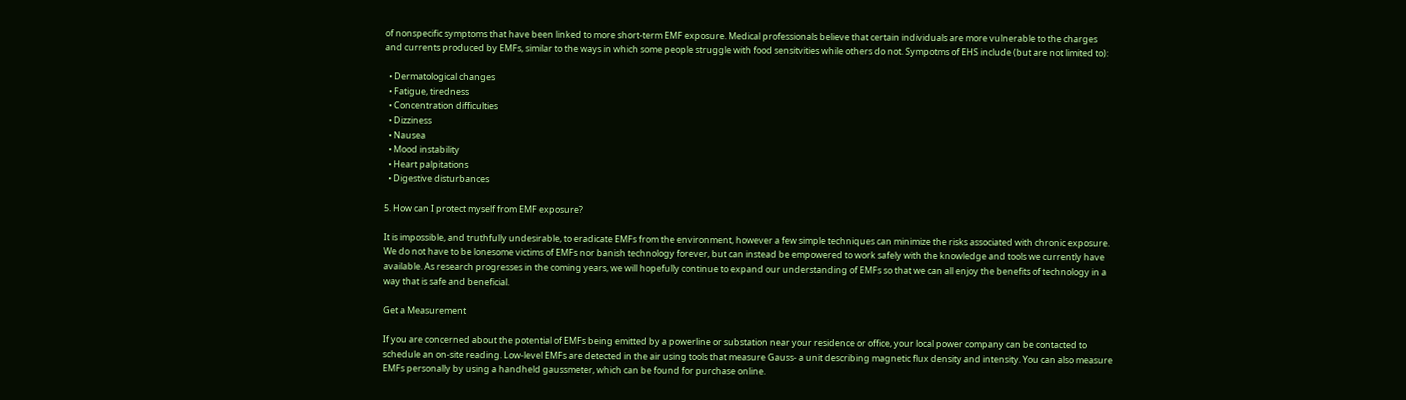of nonspecific symptoms that have been linked to more short-term EMF exposure. Medical professionals believe that certain individuals are more vulnerable to the charges and currents produced by EMFs, similar to the ways in which some people struggle with food sensitvities while others do not. Sympotms of EHS include (but are not limited to):

  • Dermatological changes
  • Fatigue, tiredness
  • Concentration difficulties
  • Dizziness
  • Nausea
  • Mood instability
  • Heart palpitations
  • Digestive disturbances

5. How can I protect myself from EMF exposure?

It is impossible, and truthfully undesirable, to eradicate EMFs from the environment, however a few simple techniques can minimize the risks associated with chronic exposure. We do not have to be lonesome victims of EMFs nor banish technology forever, but can instead be empowered to work safely with the knowledge and tools we currently have available. As research progresses in the coming years, we will hopefully continue to expand our understanding of EMFs so that we can all enjoy the benefits of technology in a way that is safe and beneficial.

Get a Measurement

If you are concerned about the potential of EMFs being emitted by a powerline or substation near your residence or office, your local power company can be contacted to schedule an on-site reading. Low-level EMFs are detected in the air using tools that measure Gauss- a unit describing magnetic flux density and intensity. You can also measure EMFs personally by using a handheld gaussmeter, which can be found for purchase online.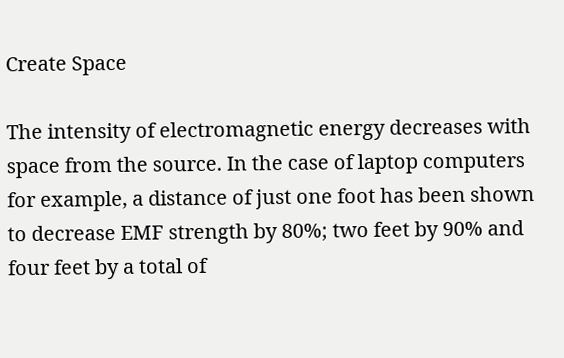Create Space

The intensity of electromagnetic energy decreases with space from the source. In the case of laptop computers for example, a distance of just one foot has been shown to decrease EMF strength by 80%; two feet by 90% and four feet by a total of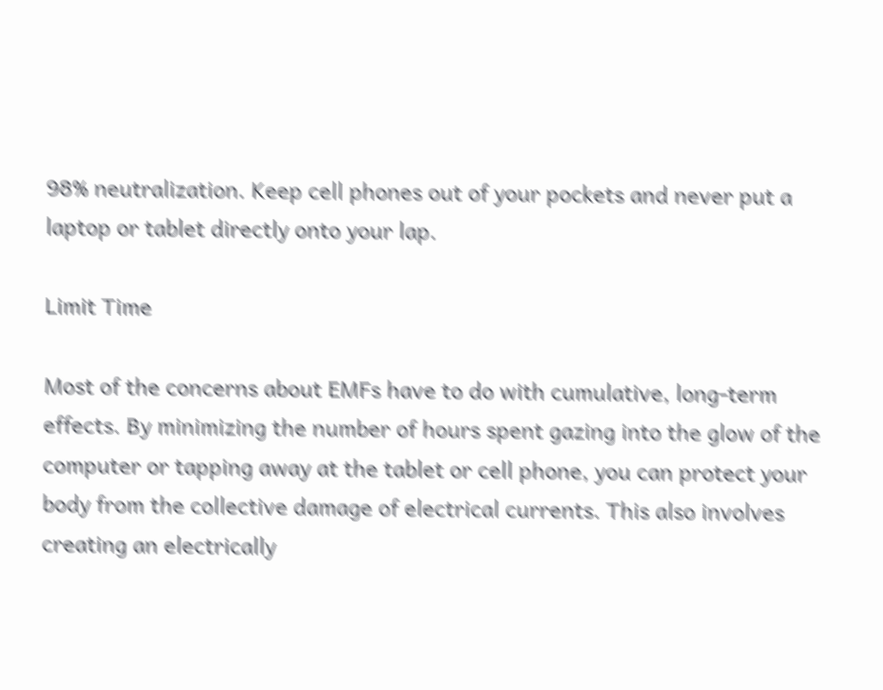98% neutralization. Keep cell phones out of your pockets and never put a laptop or tablet directly onto your lap.

Limit Time

Most of the concerns about EMFs have to do with cumulative, long-term effects. By minimizing the number of hours spent gazing into the glow of the computer or tapping away at the tablet or cell phone, you can protect your body from the collective damage of electrical currents. This also involves creating an electrically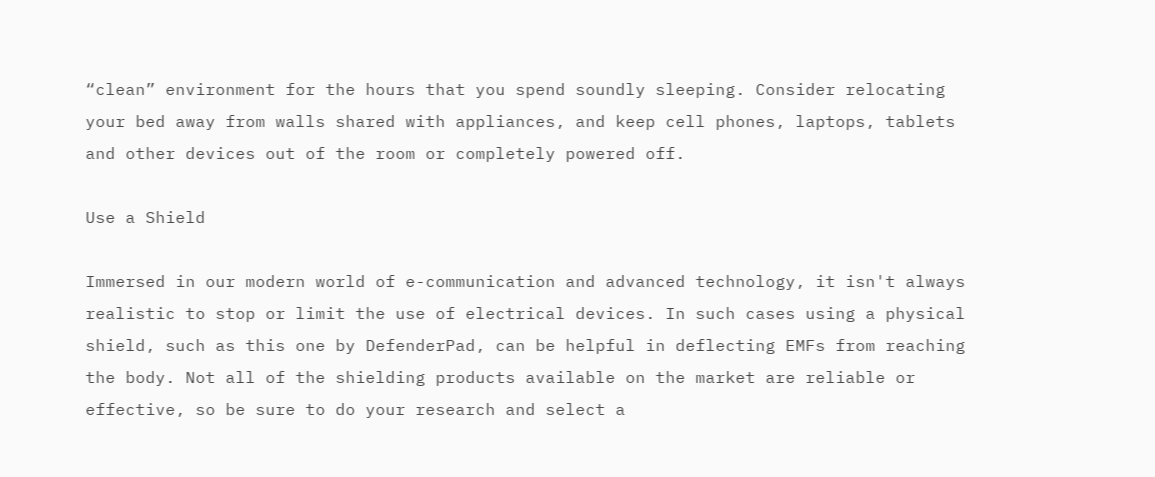“clean” environment for the hours that you spend soundly sleeping. Consider relocating your bed away from walls shared with appliances, and keep cell phones, laptops, tablets and other devices out of the room or completely powered off.

Use a Shield

Immersed in our modern world of e-communication and advanced technology, it isn't always realistic to stop or limit the use of electrical devices. In such cases using a physical shield, such as this one by DefenderPad, can be helpful in deflecting EMFs from reaching the body. Not all of the shielding products available on the market are reliable or effective, so be sure to do your research and select a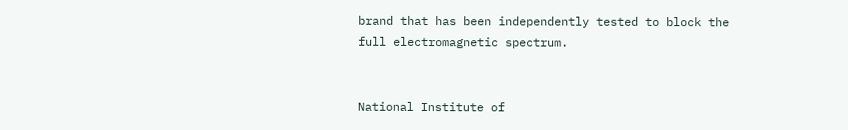brand that has been independently tested to block the full electromagnetic spectrum.


National Institute of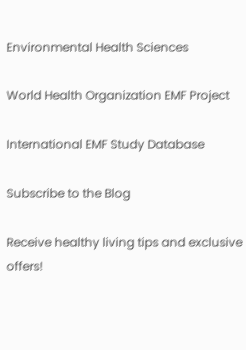Environmental Health Sciences

World Health Organization EMF Project

International EMF Study Database

Subscribe to the Blog

Receive healthy living tips and exclusive offers!